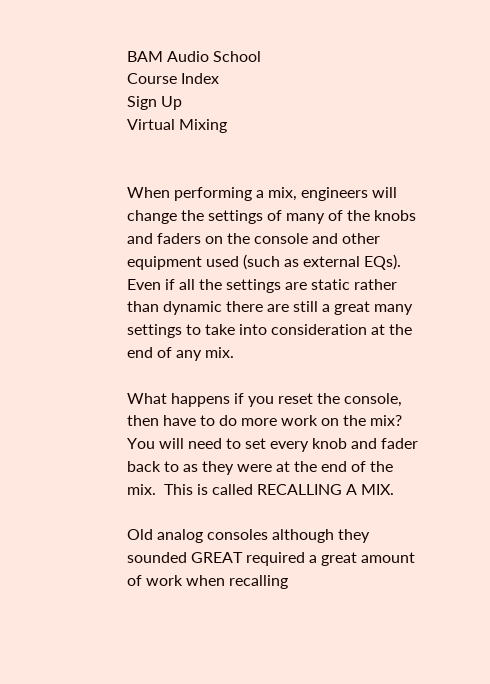BAM Audio School
Course Index
Sign Up
Virtual Mixing


When performing a mix, engineers will change the settings of many of the knobs and faders on the console and other equipment used (such as external EQs).  Even if all the settings are static rather than dynamic there are still a great many settings to take into consideration at the end of any mix.

What happens if you reset the console, then have to do more work on the mix?  You will need to set every knob and fader back to as they were at the end of the mix.  This is called RECALLING A MIX.

Old analog consoles although they sounded GREAT required a great amount of work when recalling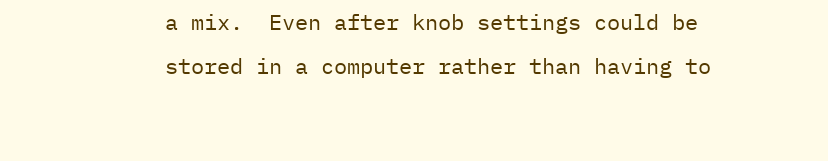a mix.  Even after knob settings could be stored in a computer rather than having to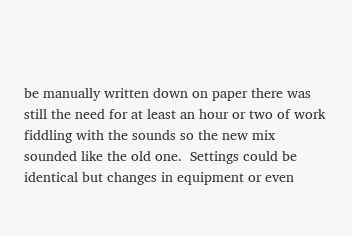be manually written down on paper there was still the need for at least an hour or two of work fiddling with the sounds so the new mix sounded like the old one.  Settings could be identical but changes in equipment or even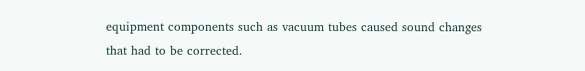equipment components such as vacuum tubes caused sound changes that had to be corrected.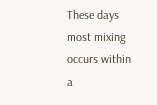These days most mixing occurs within a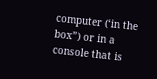computer (‘in the box”) or in a console that is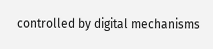controlled by digital mechanisms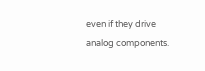even if they drive analog components.